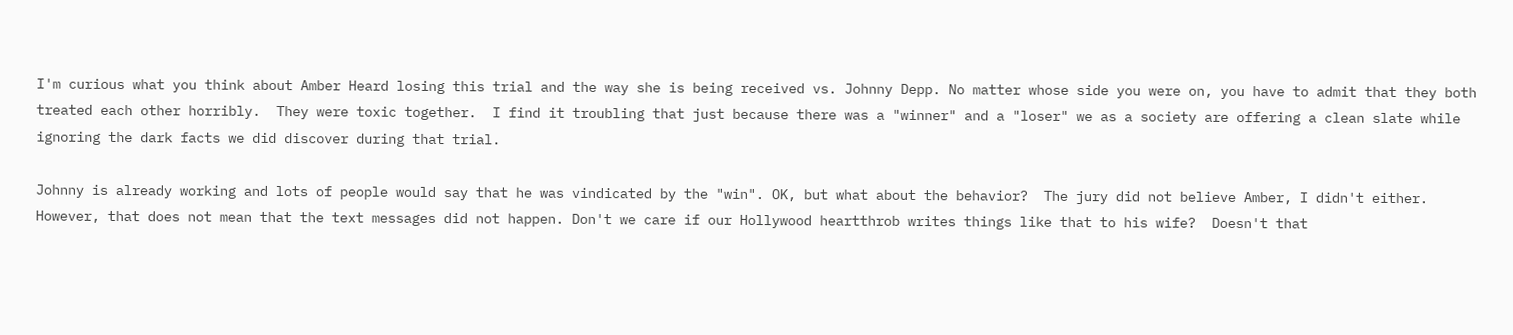I'm curious what you think about Amber Heard losing this trial and the way she is being received vs. Johnny Depp. No matter whose side you were on, you have to admit that they both treated each other horribly.  They were toxic together.  I find it troubling that just because there was a "winner" and a "loser" we as a society are offering a clean slate while ignoring the dark facts we did discover during that trial.

Johnny is already working and lots of people would say that he was vindicated by the "win". OK, but what about the behavior?  The jury did not believe Amber, I didn't either.  However, that does not mean that the text messages did not happen. Don't we care if our Hollywood heartthrob writes things like that to his wife?  Doesn't that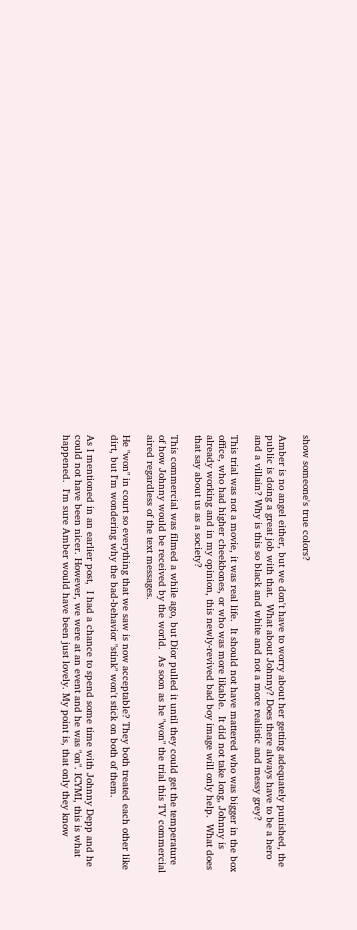show someone's true colors?

Amber is no angel either, but we don't have to worry about her getting adequately punished, the public is doing a great job with that.  What about Johnny? Does there always have to be a hero and a villain? Why is this so black and white and not a more realistic and messy grey?

This trial was not a movie, it was real life.  It should not have mattered who was bigger in the box office, who had higher cheekbones, or who was more likable.  It did not take long, Johnny is already working and in my opinion, this newly-revived bad boy image will only help.  What does that say about us as a society?

This commercial was filmed a while ago, but Dior pulled it until they could get the temperature of how Johnny would be received by the world.  As soon as he "won" the trial this TV commercial aired regardless of the text messages.

He "won" in court so everything that we saw is now acceptable? They both treated each other like dirt, but I'm wondering why the bad-behavior "stink" won't stick on both of them.

As I mentioned in an earlier post,  I had a chance to spend some time with Johnny Depp and he could not have been nicer. However, we were at an event and he was "on". ICYMI, this is what happened.  I'm sure Amber would have been just lovely. My point is, that only they know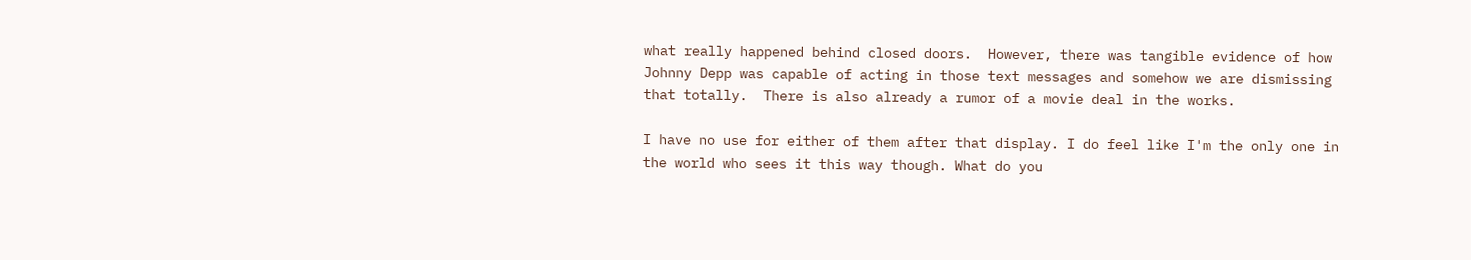what really happened behind closed doors.  However, there was tangible evidence of how Johnny Depp was capable of acting in those text messages and somehow we are dismissing that totally.  There is also already a rumor of a movie deal in the works.

I have no use for either of them after that display. I do feel like I'm the only one in the world who sees it this way though. What do you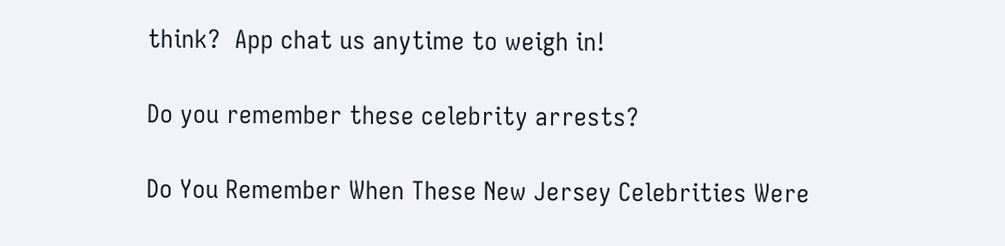think?  App chat us anytime to weigh in!

Do you remember these celebrity arrests?

Do You Remember When These New Jersey Celebrities Were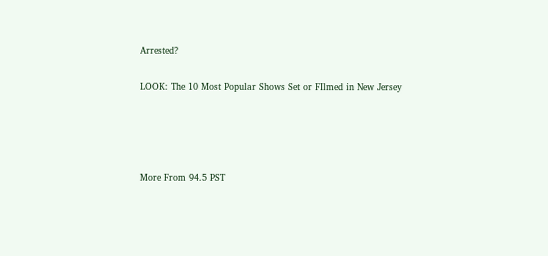Arrested?

LOOK: The 10 Most Popular Shows Set or FIlmed in New Jersey




More From 94.5 PST